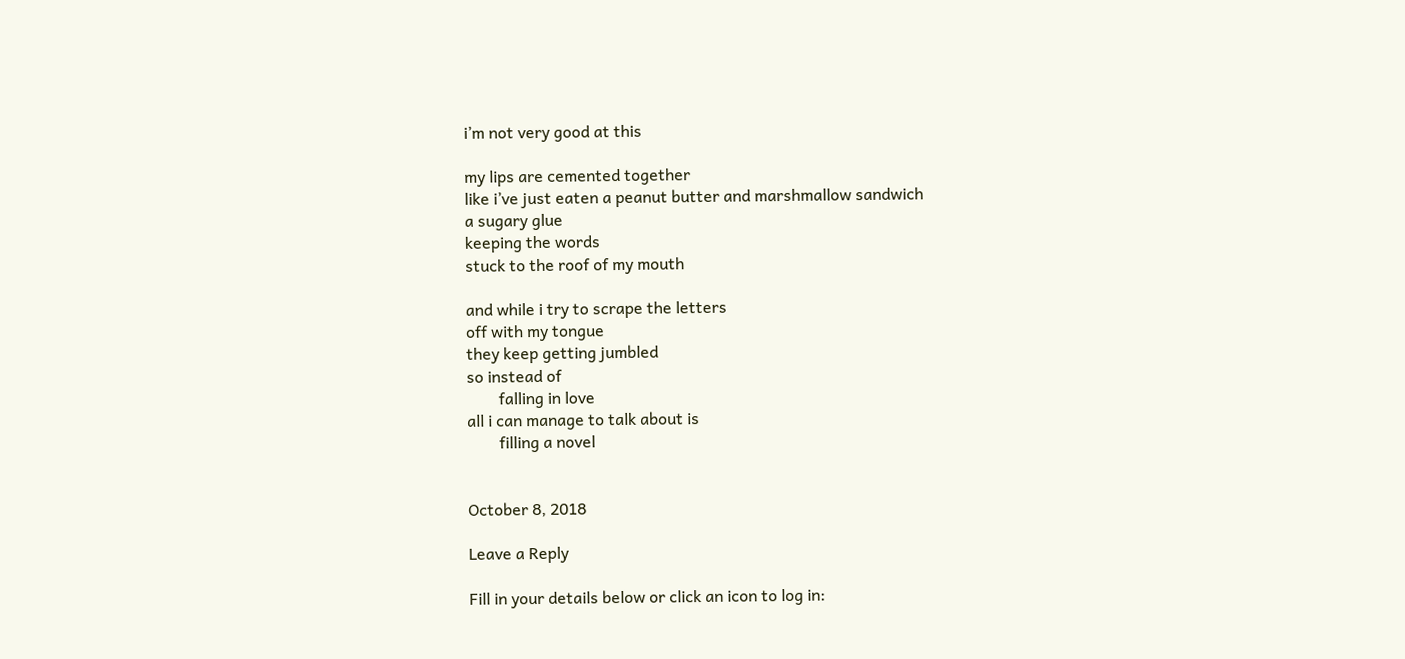i’m not very good at this

my lips are cemented together
like i’ve just eaten a peanut butter and marshmallow sandwich
a sugary glue
keeping the words
stuck to the roof of my mouth

and while i try to scrape the letters
off with my tongue
they keep getting jumbled
so instead of
        falling in love
all i can manage to talk about is
        filling a novel


October 8, 2018

Leave a Reply

Fill in your details below or click an icon to log in: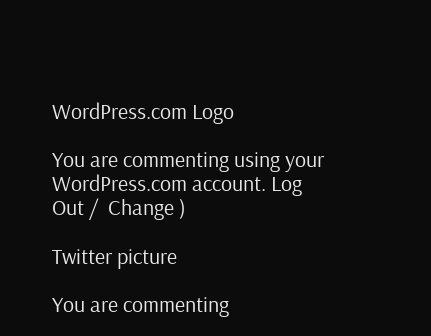WordPress.com Logo

You are commenting using your WordPress.com account. Log Out /  Change )

Twitter picture

You are commenting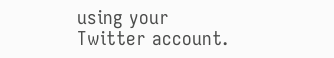using your Twitter account.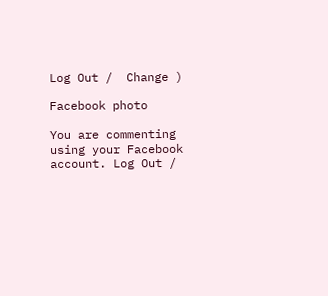Log Out /  Change )

Facebook photo

You are commenting using your Facebook account. Log Out /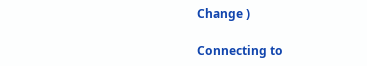Change )

Connecting to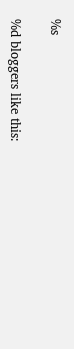%s

%d bloggers like this: